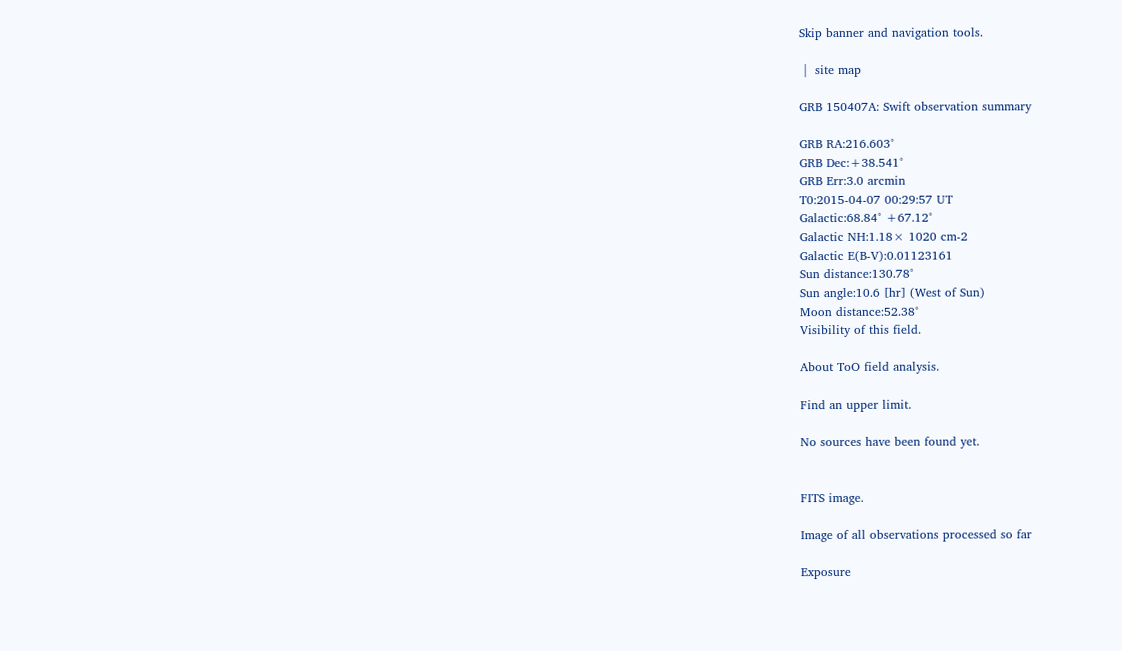Skip banner and navigation tools.

 |  site map

GRB 150407A: Swift observation summary

GRB RA:216.603°
GRB Dec:+38.541°
GRB Err:3.0 arcmin
T0:2015-04-07 00:29:57 UT
Galactic:68.84° +67.12°
Galactic NH:1.18× 1020 cm-2
Galactic E(B-V):0.01123161
Sun distance:130.78°
Sun angle:10.6 [hr] (West of Sun)
Moon distance:52.38°
Visibility of this field.

About ToO field analysis.

Find an upper limit.

No sources have been found yet.


FITS image.

Image of all observations processed so far

Exposure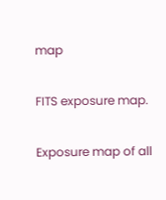map

FITS exposure map.

Exposure map of all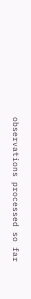observations processed so far